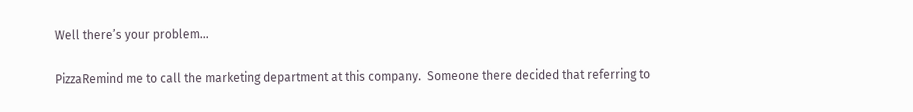Well there’s your problem…

PizzaRemind me to call the marketing department at this company.  Someone there decided that referring to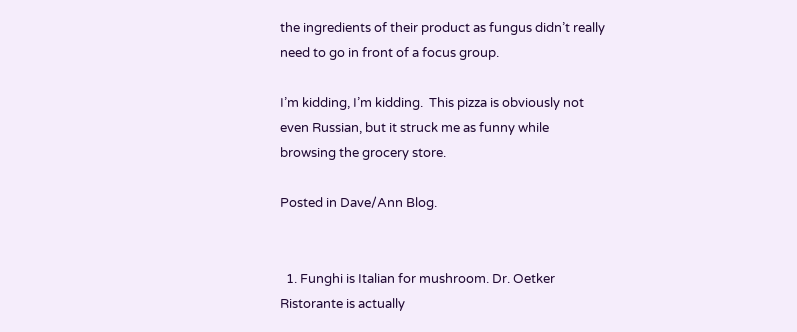the ingredients of their product as fungus didn’t really need to go in front of a focus group.

I’m kidding, I’m kidding.  This pizza is obviously not even Russian, but it struck me as funny while browsing the grocery store.

Posted in Dave/Ann Blog.


  1. Funghi is Italian for mushroom. Dr. Oetker Ristorante is actually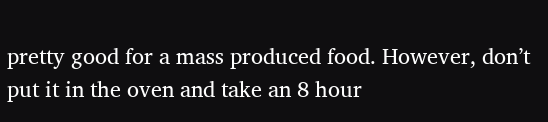pretty good for a mass produced food. However, don’t put it in the oven and take an 8 hour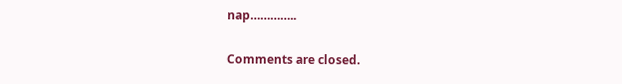nap…………..

Comments are closed.